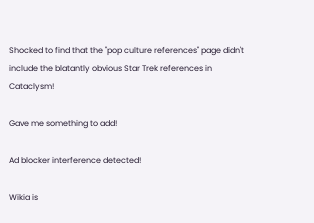Shocked to find that the "pop culture references" page didn't include the blatantly obvious Star Trek references in Cataclysm!

Gave me something to add!

Ad blocker interference detected!

Wikia is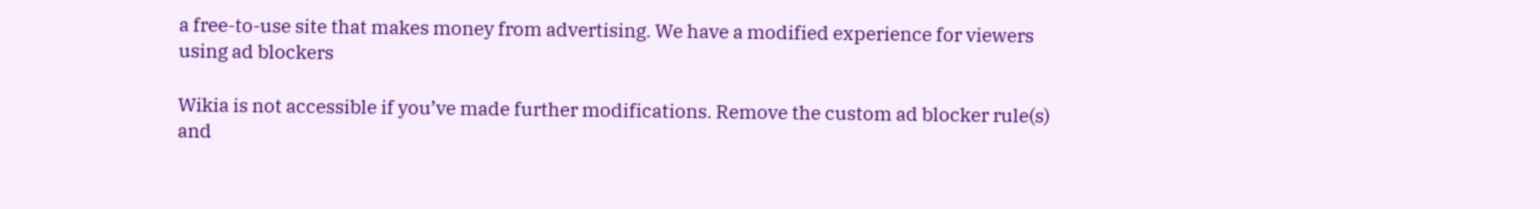a free-to-use site that makes money from advertising. We have a modified experience for viewers using ad blockers

Wikia is not accessible if you’ve made further modifications. Remove the custom ad blocker rule(s) and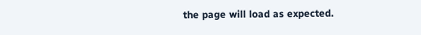the page will load as expected.